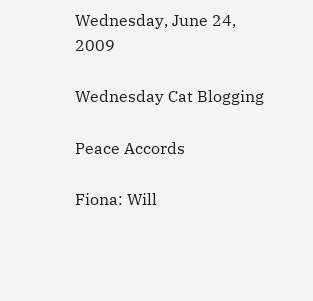Wednesday, June 24, 2009

Wednesday Cat Blogging

Peace Accords

Fiona: Will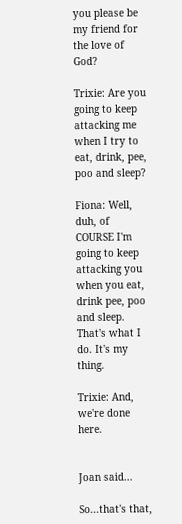you please be my friend for the love of God?

Trixie: Are you going to keep attacking me when I try to eat, drink, pee, poo and sleep?

Fiona: Well, duh, of COURSE I'm going to keep attacking you when you eat, drink pee, poo and sleep. That's what I do. It's my thing.

Trixie: And, we're done here.


Joan said...

So...that's that,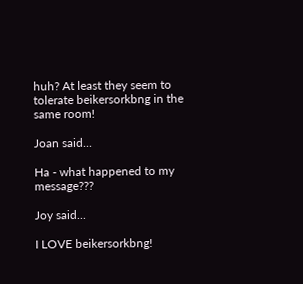huh? At least they seem to tolerate beikersorkbng in the same room!

Joan said...

Ha - what happened to my message???

Joy said...

I LOVE beikersorkbng!